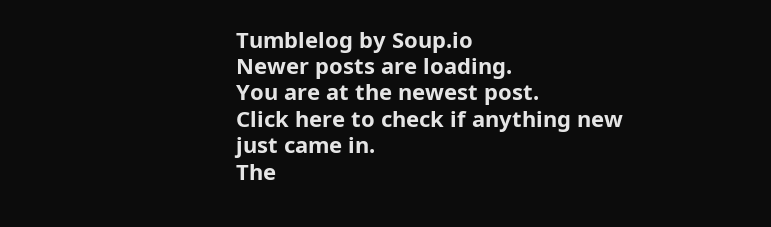Tumblelog by Soup.io
Newer posts are loading.
You are at the newest post.
Click here to check if anything new just came in.
The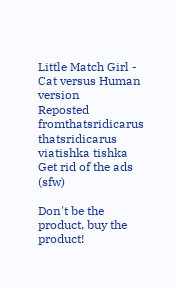Little Match Girl - Cat versus Human version
Reposted fromthatsridicarus thatsridicarus viatishka tishka
Get rid of the ads (sfw)

Don't be the product, buy the product!